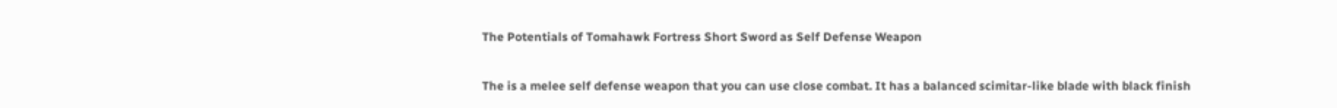The Potentials of Tomahawk Fortress Short Sword as Self Defense Weapon

The is a melee self defense weapon that you can use close combat. It has a balanced scimitar-like blade with black finish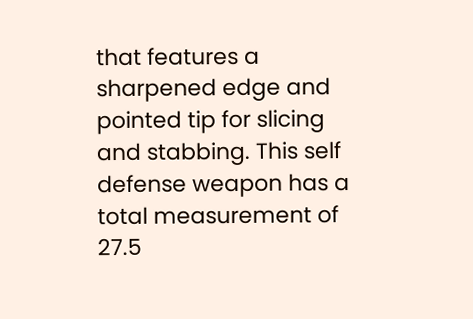that features a sharpened edge and pointed tip for slicing and stabbing. This self defense weapon has a total measurement of 27.5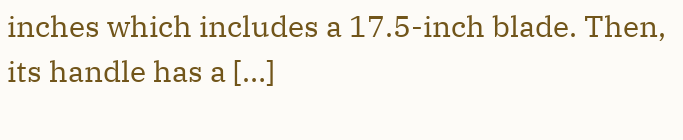inches which includes a 17.5-inch blade. Then, its handle has a […]